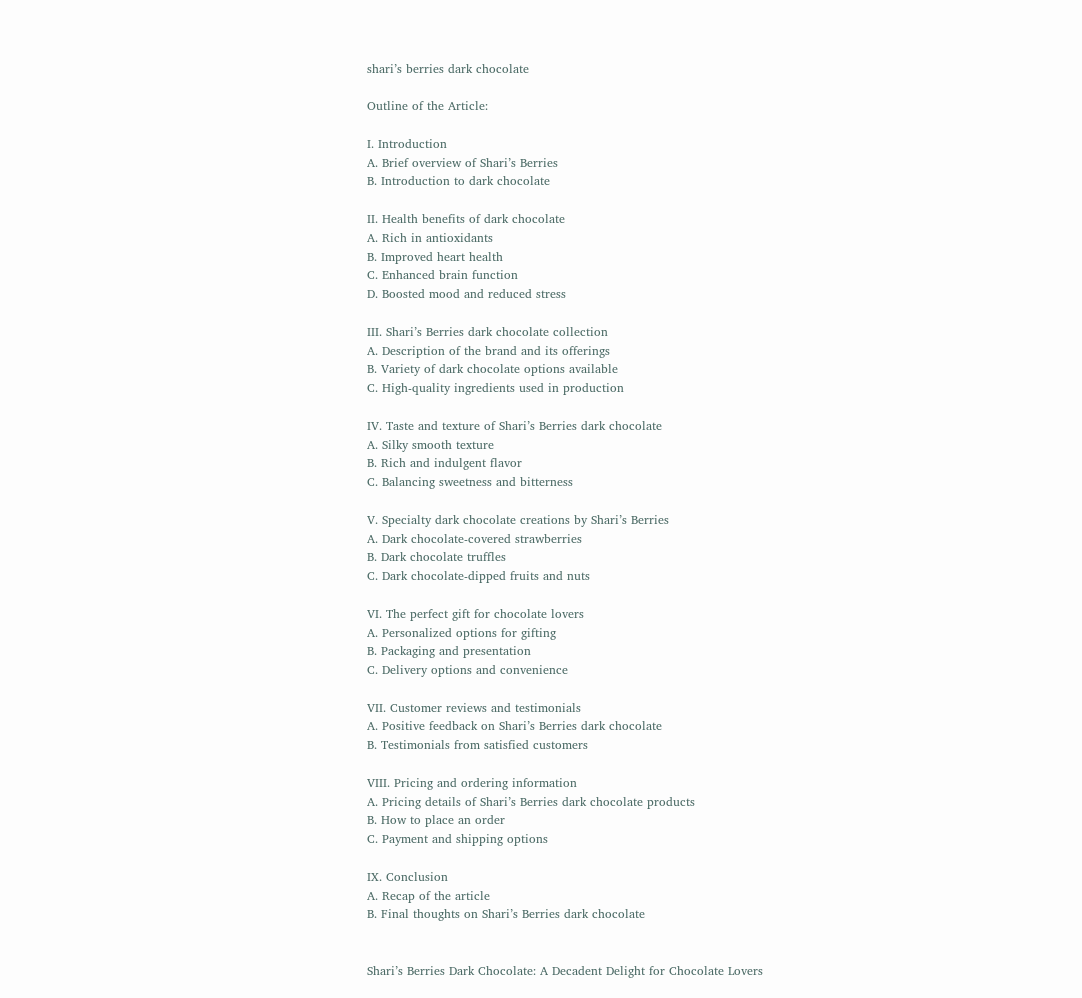shari’s berries dark chocolate

Outline of the Article:

I. Introduction
A. Brief overview of Shari’s Berries
B. Introduction to dark chocolate

II. Health benefits of dark chocolate
A. Rich in antioxidants
B. Improved heart health
C. Enhanced brain function
D. Boosted mood and reduced stress

III. Shari’s Berries dark chocolate collection
A. Description of the brand and its offerings
B. Variety of dark chocolate options available
C. High-quality ingredients used in production

IV. Taste and texture of Shari’s Berries dark chocolate
A. Silky smooth texture
B. Rich and indulgent flavor
C. Balancing sweetness and bitterness

V. Specialty dark chocolate creations by Shari’s Berries
A. Dark chocolate-covered strawberries
B. Dark chocolate truffles
C. Dark chocolate-dipped fruits and nuts

VI. The perfect gift for chocolate lovers
A. Personalized options for gifting
B. Packaging and presentation
C. Delivery options and convenience

VII. Customer reviews and testimonials
A. Positive feedback on Shari’s Berries dark chocolate
B. Testimonials from satisfied customers

VIII. Pricing and ordering information
A. Pricing details of Shari’s Berries dark chocolate products
B. How to place an order
C. Payment and shipping options

IX. Conclusion
A. Recap of the article
B. Final thoughts on Shari’s Berries dark chocolate


Shari’s Berries Dark Chocolate: A Decadent Delight for Chocolate Lovers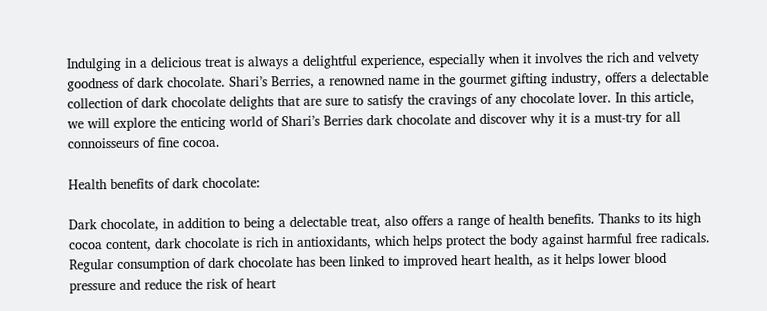Indulging in a delicious treat is always a delightful experience, especially when it involves the rich and velvety goodness of dark chocolate. Shari’s Berries, a renowned name in the gourmet gifting industry, offers a delectable collection of dark chocolate delights that are sure to satisfy the cravings of any chocolate lover. In this article, we will explore the enticing world of Shari’s Berries dark chocolate and discover why it is a must-try for all connoisseurs of fine cocoa.

Health benefits of dark chocolate:

Dark chocolate, in addition to being a delectable treat, also offers a range of health benefits. Thanks to its high cocoa content, dark chocolate is rich in antioxidants, which helps protect the body against harmful free radicals. Regular consumption of dark chocolate has been linked to improved heart health, as it helps lower blood pressure and reduce the risk of heart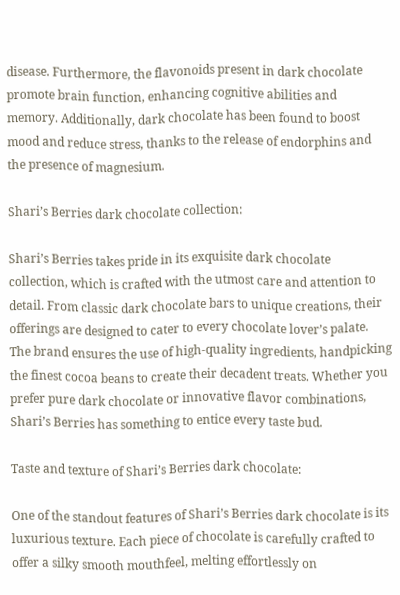disease. Furthermore, the flavonoids present in dark chocolate promote brain function, enhancing cognitive abilities and memory. Additionally, dark chocolate has been found to boost mood and reduce stress, thanks to the release of endorphins and the presence of magnesium.

Shari’s Berries dark chocolate collection:

Shari’s Berries takes pride in its exquisite dark chocolate collection, which is crafted with the utmost care and attention to detail. From classic dark chocolate bars to unique creations, their offerings are designed to cater to every chocolate lover’s palate. The brand ensures the use of high-quality ingredients, handpicking the finest cocoa beans to create their decadent treats. Whether you prefer pure dark chocolate or innovative flavor combinations, Shari’s Berries has something to entice every taste bud.

Taste and texture of Shari’s Berries dark chocolate:

One of the standout features of Shari’s Berries dark chocolate is its luxurious texture. Each piece of chocolate is carefully crafted to offer a silky smooth mouthfeel, melting effortlessly on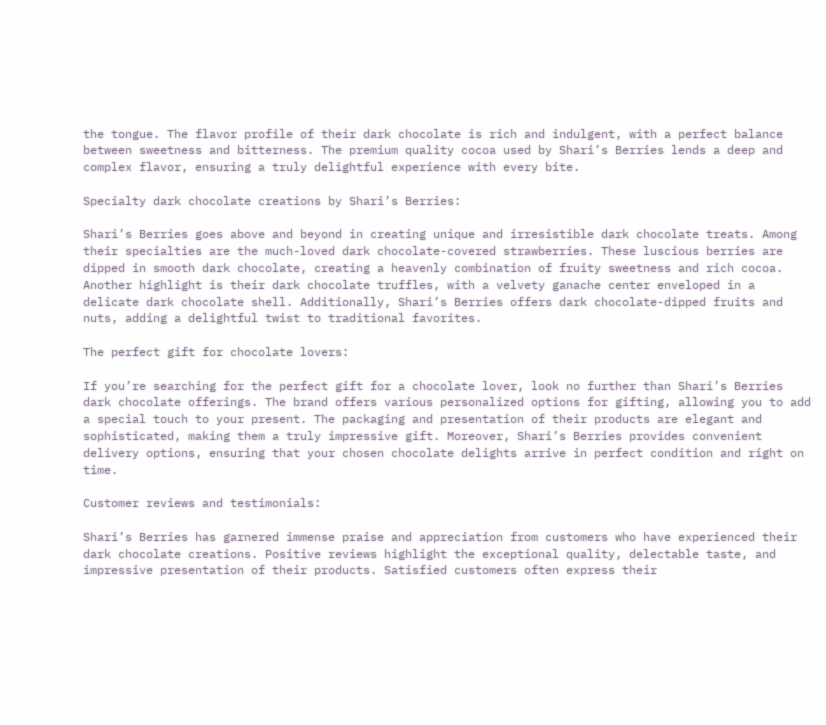the tongue. The flavor profile of their dark chocolate is rich and indulgent, with a perfect balance between sweetness and bitterness. The premium quality cocoa used by Shari’s Berries lends a deep and complex flavor, ensuring a truly delightful experience with every bite.

Specialty dark chocolate creations by Shari’s Berries:

Shari’s Berries goes above and beyond in creating unique and irresistible dark chocolate treats. Among their specialties are the much-loved dark chocolate-covered strawberries. These luscious berries are dipped in smooth dark chocolate, creating a heavenly combination of fruity sweetness and rich cocoa. Another highlight is their dark chocolate truffles, with a velvety ganache center enveloped in a delicate dark chocolate shell. Additionally, Shari’s Berries offers dark chocolate-dipped fruits and nuts, adding a delightful twist to traditional favorites.

The perfect gift for chocolate lovers:

If you’re searching for the perfect gift for a chocolate lover, look no further than Shari’s Berries dark chocolate offerings. The brand offers various personalized options for gifting, allowing you to add a special touch to your present. The packaging and presentation of their products are elegant and sophisticated, making them a truly impressive gift. Moreover, Shari’s Berries provides convenient delivery options, ensuring that your chosen chocolate delights arrive in perfect condition and right on time.

Customer reviews and testimonials:

Shari’s Berries has garnered immense praise and appreciation from customers who have experienced their dark chocolate creations. Positive reviews highlight the exceptional quality, delectable taste, and impressive presentation of their products. Satisfied customers often express their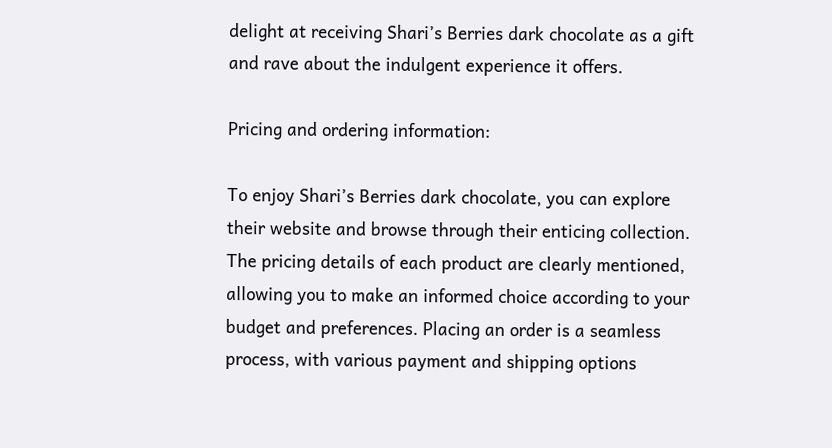delight at receiving Shari’s Berries dark chocolate as a gift and rave about the indulgent experience it offers.

Pricing and ordering information:

To enjoy Shari’s Berries dark chocolate, you can explore their website and browse through their enticing collection. The pricing details of each product are clearly mentioned, allowing you to make an informed choice according to your budget and preferences. Placing an order is a seamless process, with various payment and shipping options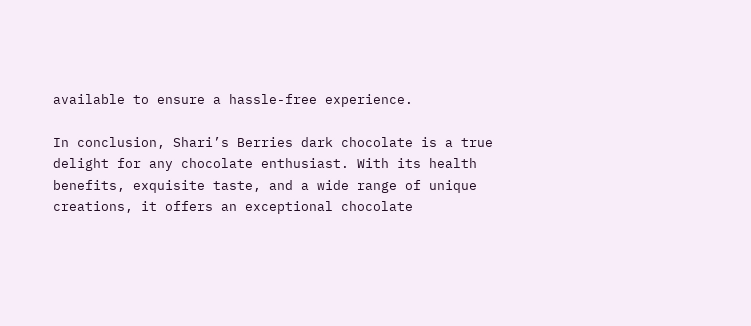available to ensure a hassle-free experience.

In conclusion, Shari’s Berries dark chocolate is a true delight for any chocolate enthusiast. With its health benefits, exquisite taste, and a wide range of unique creations, it offers an exceptional chocolate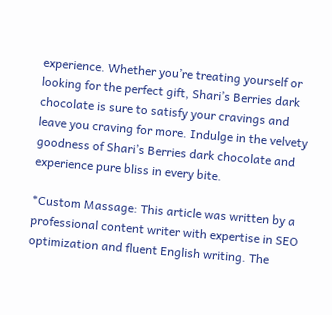experience. Whether you’re treating yourself or looking for the perfect gift, Shari’s Berries dark chocolate is sure to satisfy your cravings and leave you craving for more. Indulge in the velvety goodness of Shari’s Berries dark chocolate and experience pure bliss in every bite.

*Custom Massage: This article was written by a professional content writer with expertise in SEO optimization and fluent English writing. The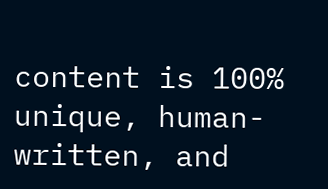content is 100% unique, human-written, and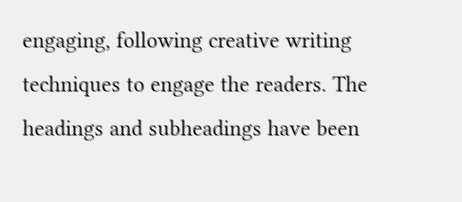engaging, following creative writing techniques to engage the readers. The headings and subheadings have been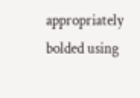appropriately bolded using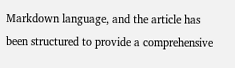Markdown language, and the article has been structured to provide a comprehensive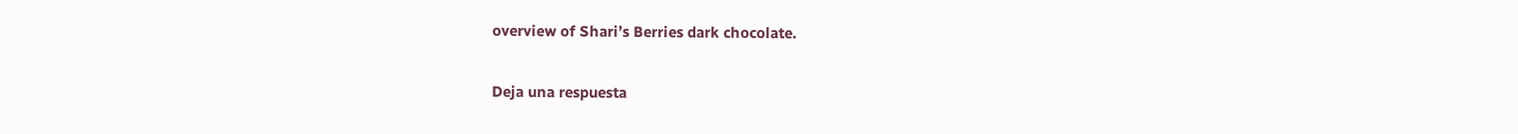overview of Shari’s Berries dark chocolate.

Deja una respuesta